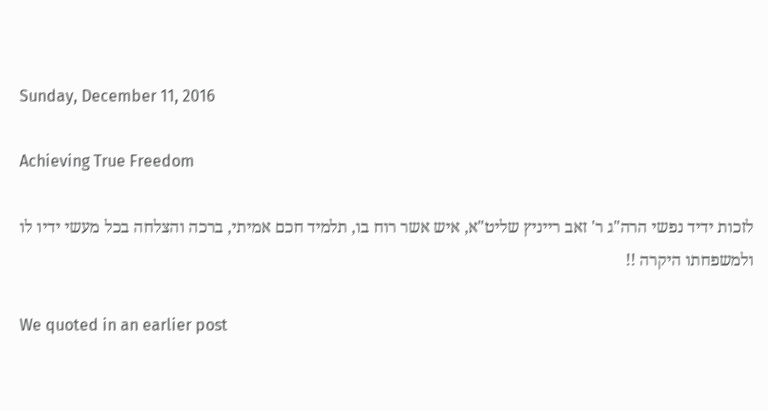Sunday, December 11, 2016

Achieving True Freedom

לזכות ידיד נפשי הרה"ג ר' זאב רייניץ שליט"א, איש אשר רוח בו, תלמיד חכם אמיתי, ברכה והצלחה בכל מעשי ידיו לו ולמשפחתו היקרה !!

We quoted in an earlier post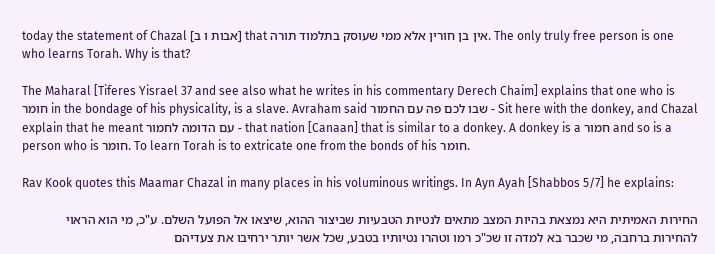today the statement of Chazal [אבות ו ב] that אין בן חורין אלא ממי שעוסק בתלמוד תורה. The only truly free person is one who learns Torah. Why is that?

The Maharal [Tiferes Yisrael 37 and see also what he writes in his commentary Derech Chaim] explains that one who is חומר in the bondage of his physicality, is a slave. Avraham said שבו לכם פה עם החמור - Sit here with the donkey, and Chazal explain that he meant עם הדומה לחמור - that nation [Canaan] that is similar to a donkey. A donkey is a חמור and so is a person who is חומר. To learn Torah is to extricate one from the bonds of his חומר.

Rav Kook quotes this Maamar Chazal in many places in his voluminous writings. In Ayn Ayah [Shabbos 5/7] he explains:

החירות האמיתית היא נמצאת בהיות המצב מתאים לנטיות הטבעיות שביצור ההוא, שיצאו אל הפועל השלם. ע"כ, מי הוא הראוי להחירות ברחבה, מי שכבר בא למדה זו שכ"כ רמו וטהרו נטיותיו בטבע, שכל אשר יותר ירחיבו את צעדיהם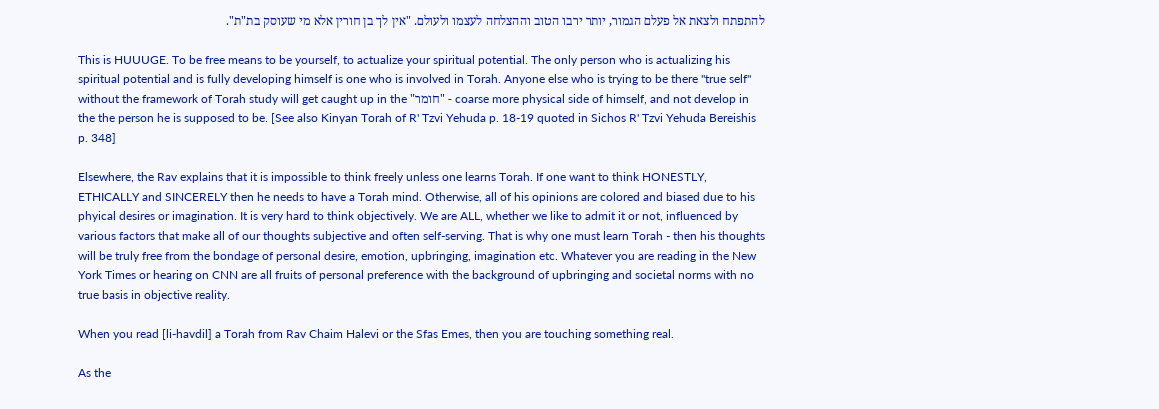להתפתח ולצאת אל פעלם הגמור, יותר ירבו הטוב וההצלחה לעצמו ולעולם. "אין לך בן חורין אלא מי שעוסק בת"ת".

This is HUUUGE. To be free means to be yourself, to actualize your spiritual potential. The only person who is actualizing his spiritual potential and is fully developing himself is one who is involved in Torah. Anyone else who is trying to be there "true self" without the framework of Torah study will get caught up in the "חומר" - coarse more physical side of himself, and not develop in the the person he is supposed to be. [See also Kinyan Torah of R' Tzvi Yehuda p. 18-19 quoted in Sichos R' Tzvi Yehuda Bereishis p. 348]

Elsewhere, the Rav explains that it is impossible to think freely unless one learns Torah. If one want to think HONESTLY, ETHICALLY and SINCERELY then he needs to have a Torah mind. Otherwise, all of his opinions are colored and biased due to his phyical desires or imagination. It is very hard to think objectively. We are ALL, whether we like to admit it or not, influenced by various factors that make all of our thoughts subjective and often self-serving. That is why one must learn Torah - then his thoughts will be truly free from the bondage of personal desire, emotion, upbringing, imagination etc. Whatever you are reading in the New York Times or hearing on CNN are all fruits of personal preference with the background of upbringing and societal norms with no true basis in objective reality.

When you read [li-havdil] a Torah from Rav Chaim Halevi or the Sfas Emes, then you are touching something real.

As the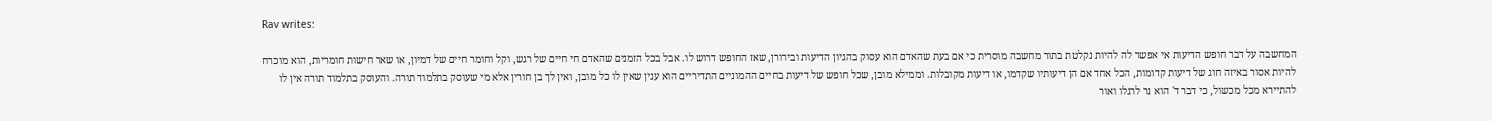Rav writes:

המחשבה על דבר חופש הדיעות אי אפשר לה להיות נקלטת בתור מחשבה מוסרית כי אם בעת שהאדם הוא עסוק בהגיון הדיעות ובירורן, שאז החופש דרוש לו. אבל בכל הזמנים שהאדם חי חיים של רגש, וקל וחומר חיים של דמיון, או שאר חישות חומריות, הוא מוכרח להיות אסור באיזה חוג של דיעות קדומות, הכל אחד אם הן דיעותיו שקדמו, או דיעות מקובלות. וממילא מובן, שכל חופש של דיעות בחיים ההמוניים התדיריים הוא ענין שאין לו כל מובן, ואין לך בן חורין אלא מי שעוסק בתלמוד תורה. והעוסק בתלמוד תורה אין לו להתיירא מכל מכשול, כי דבר ד' הוא נר לרגלו ואור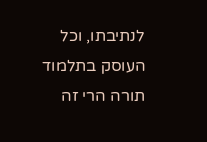לנתיבתו, וכל העוסק בתלמוד תורה הרי זה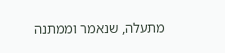מתעלה, שנאמר וממתנה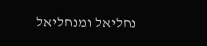נחליאל ומנחליאל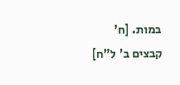במות. [ח' קבצים ב' ל"ח]